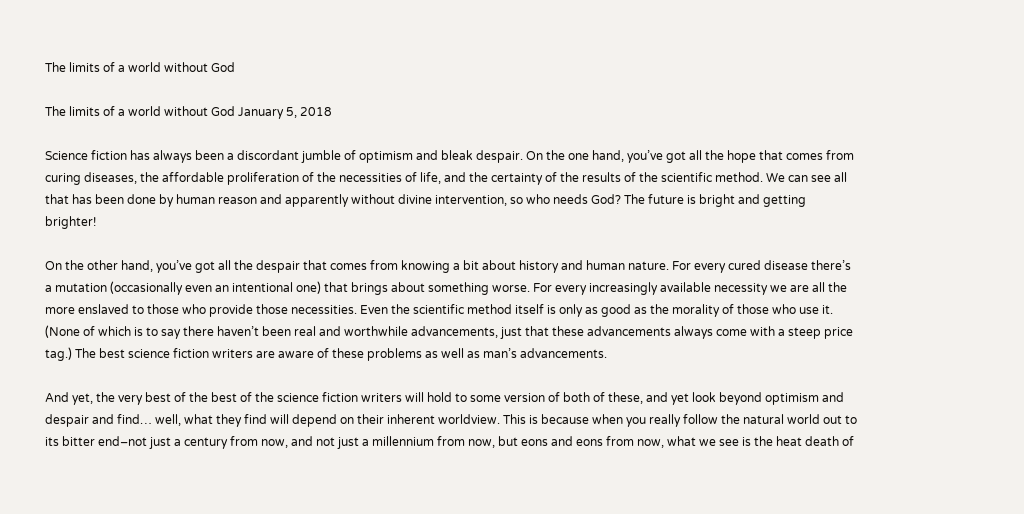The limits of a world without God

The limits of a world without God January 5, 2018

Science fiction has always been a discordant jumble of optimism and bleak despair. On the one hand, you’ve got all the hope that comes from curing diseases, the affordable proliferation of the necessities of life, and the certainty of the results of the scientific method. We can see all that has been done by human reason and apparently without divine intervention, so who needs God? The future is bright and getting brighter!

On the other hand, you’ve got all the despair that comes from knowing a bit about history and human nature. For every cured disease there’s a mutation (occasionally even an intentional one) that brings about something worse. For every increasingly available necessity we are all the more enslaved to those who provide those necessities. Even the scientific method itself is only as good as the morality of those who use it. (None of which is to say there haven’t been real and worthwhile advancements, just that these advancements always come with a steep price tag.) The best science fiction writers are aware of these problems as well as man’s advancements.

And yet, the very best of the best of the science fiction writers will hold to some version of both of these, and yet look beyond optimism and despair and find… well, what they find will depend on their inherent worldview. This is because when you really follow the natural world out to its bitter end–not just a century from now, and not just a millennium from now, but eons and eons from now, what we see is the heat death of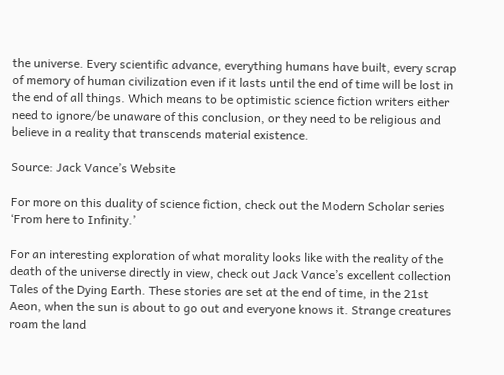the universe. Every scientific advance, everything humans have built, every scrap of memory of human civilization even if it lasts until the end of time will be lost in the end of all things. Which means to be optimistic science fiction writers either need to ignore/be unaware of this conclusion, or they need to be religious and believe in a reality that transcends material existence.

Source: Jack Vance’s Website

For more on this duality of science fiction, check out the Modern Scholar series ‘From here to Infinity.’

For an interesting exploration of what morality looks like with the reality of the death of the universe directly in view, check out Jack Vance’s excellent collection Tales of the Dying Earth. These stories are set at the end of time, in the 21st Aeon, when the sun is about to go out and everyone knows it. Strange creatures roam the land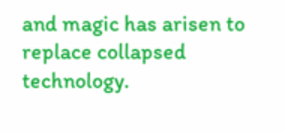and magic has arisen to replace collapsed technology.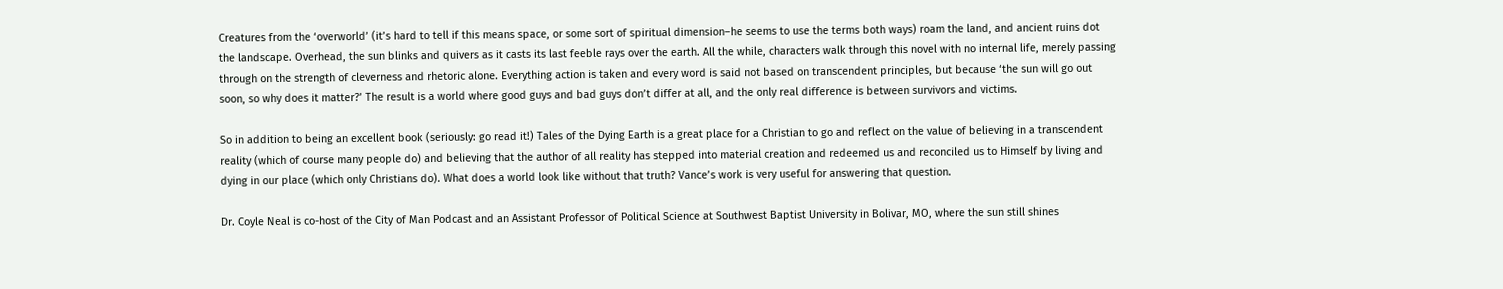Creatures from the ‘overworld’ (it’s hard to tell if this means space, or some sort of spiritual dimension–he seems to use the terms both ways) roam the land, and ancient ruins dot the landscape. Overhead, the sun blinks and quivers as it casts its last feeble rays over the earth. All the while, characters walk through this novel with no internal life, merely passing through on the strength of cleverness and rhetoric alone. Everything action is taken and every word is said not based on transcendent principles, but because ‘the sun will go out soon, so why does it matter?’ The result is a world where good guys and bad guys don’t differ at all, and the only real difference is between survivors and victims.

So in addition to being an excellent book (seriously: go read it!) Tales of the Dying Earth is a great place for a Christian to go and reflect on the value of believing in a transcendent reality (which of course many people do) and believing that the author of all reality has stepped into material creation and redeemed us and reconciled us to Himself by living and dying in our place (which only Christians do). What does a world look like without that truth? Vance’s work is very useful for answering that question.

Dr. Coyle Neal is co-host of the City of Man Podcast and an Assistant Professor of Political Science at Southwest Baptist University in Bolivar, MO, where the sun still shines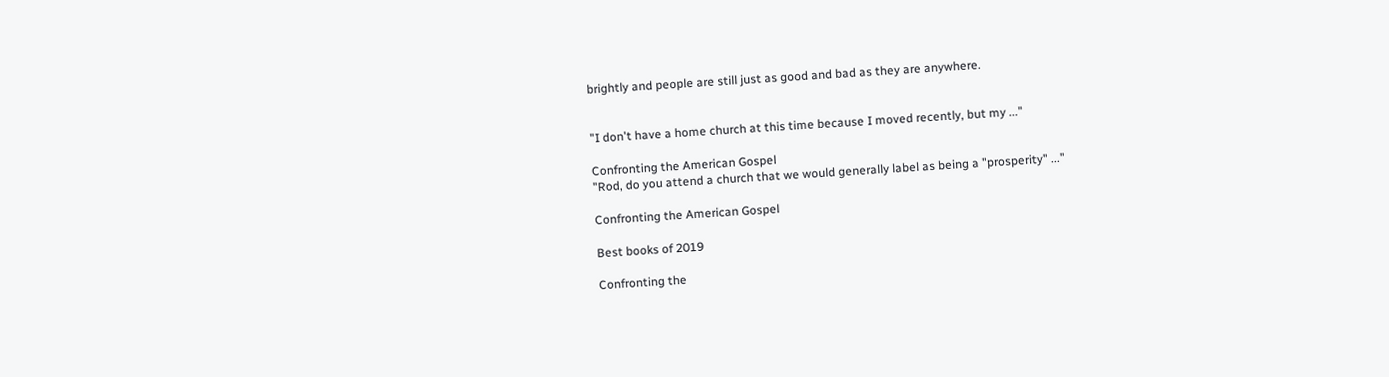brightly and people are still just as good and bad as they are anywhere.


"I don't have a home church at this time because I moved recently, but my ..."

Confronting the American Gospel
"Rod, do you attend a church that we would generally label as being a "prosperity" ..."

Confronting the American Gospel

Best books of 2019

Confronting the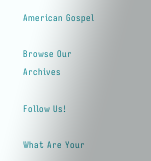American Gospel

Browse Our Archives

Follow Us!

What Are Your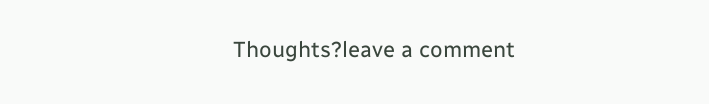Thoughts?leave a comment